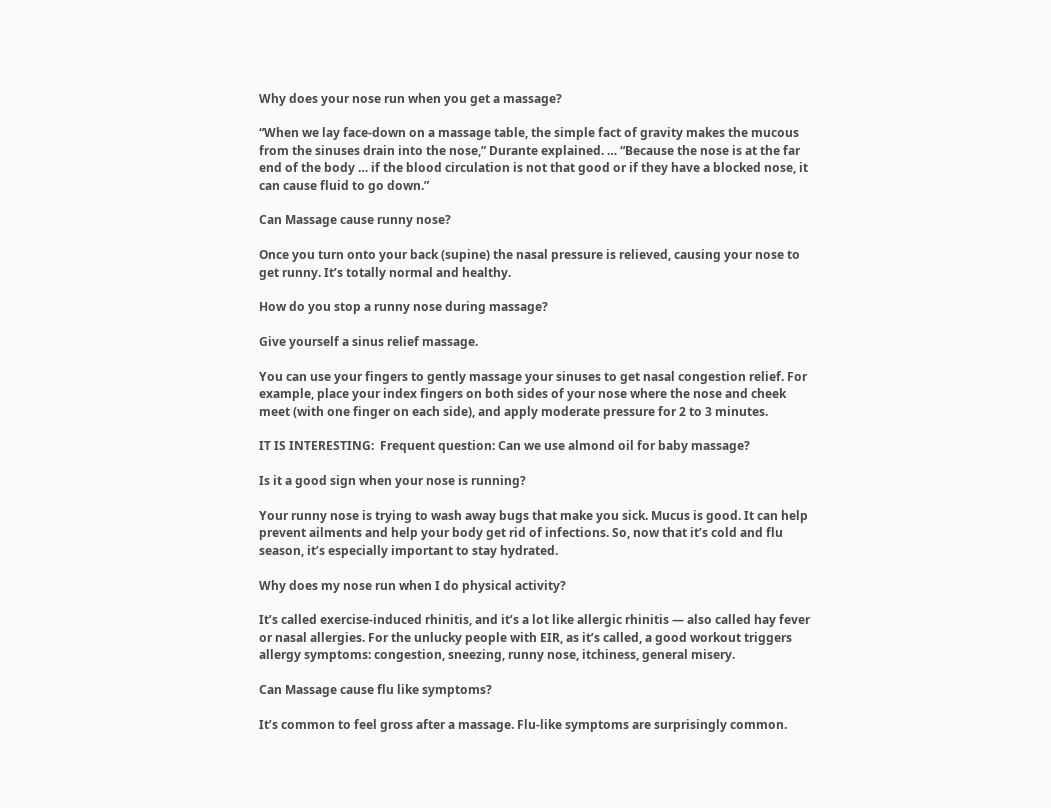Why does your nose run when you get a massage?

“When we lay face-down on a massage table, the simple fact of gravity makes the mucous from the sinuses drain into the nose,” Durante explained. … “Because the nose is at the far end of the body … if the blood circulation is not that good or if they have a blocked nose, it can cause fluid to go down.”

Can Massage cause runny nose?

Once you turn onto your back (supine) the nasal pressure is relieved, causing your nose to get runny. It’s totally normal and healthy.

How do you stop a runny nose during massage?

Give yourself a sinus relief massage.

You can use your fingers to gently massage your sinuses to get nasal congestion relief. For example, place your index fingers on both sides of your nose where the nose and cheek meet (with one finger on each side), and apply moderate pressure for 2 to 3 minutes.

IT IS INTERESTING:  Frequent question: Can we use almond oil for baby massage?

Is it a good sign when your nose is running?

Your runny nose is trying to wash away bugs that make you sick. Mucus is good. It can help prevent ailments and help your body get rid of infections. So, now that it’s cold and flu season, it’s especially important to stay hydrated.

Why does my nose run when I do physical activity?

It’s called exercise-induced rhinitis, and it’s a lot like allergic rhinitis — also called hay fever or nasal allergies. For the unlucky people with EIR, as it’s called, a good workout triggers allergy symptoms: congestion, sneezing, runny nose, itchiness, general misery.

Can Massage cause flu like symptoms?

It’s common to feel gross after a massage. Flu-like symptoms are surprisingly common.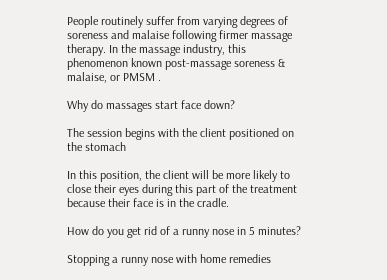People routinely suffer from varying degrees of soreness and malaise following firmer massage therapy. In the massage industry, this phenomenon known post-massage soreness & malaise, or PMSM .

Why do massages start face down?

The session begins with the client positioned on the stomach

In this position, the client will be more likely to close their eyes during this part of the treatment because their face is in the cradle.

How do you get rid of a runny nose in 5 minutes?

Stopping a runny nose with home remedies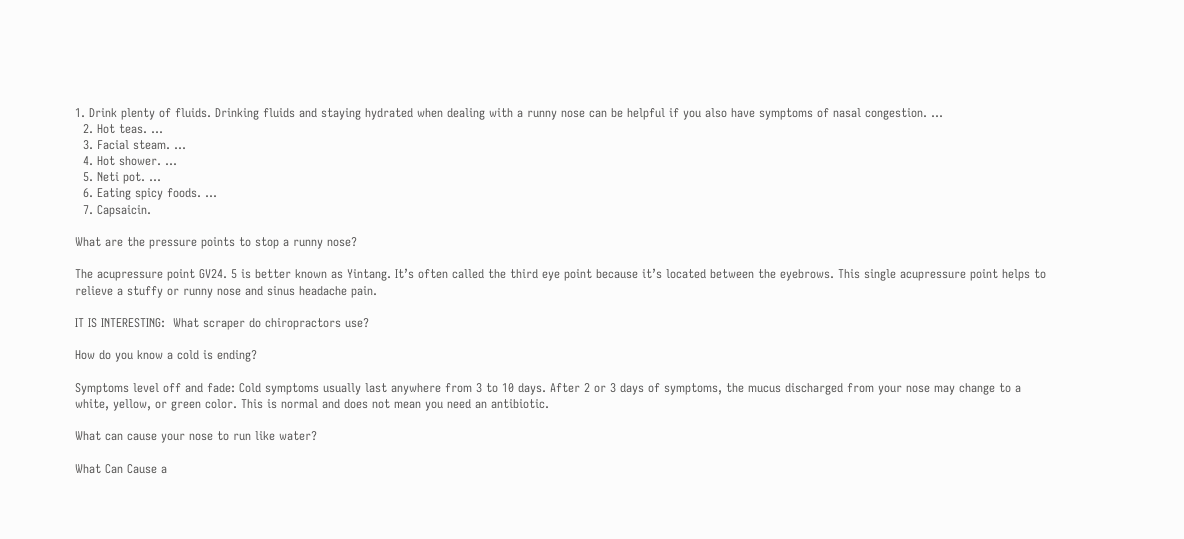1. Drink plenty of fluids. Drinking fluids and staying hydrated when dealing with a runny nose can be helpful if you also have symptoms of nasal congestion. …
  2. Hot teas. …
  3. Facial steam. …
  4. Hot shower. …
  5. Neti pot. …
  6. Eating spicy foods. …
  7. Capsaicin.

What are the pressure points to stop a runny nose?

The acupressure point GV24. 5 is better known as Yintang. It’s often called the third eye point because it’s located between the eyebrows. This single acupressure point helps to relieve a stuffy or runny nose and sinus headache pain.

IT IS INTERESTING:  What scraper do chiropractors use?

How do you know a cold is ending?

Symptoms level off and fade: Cold symptoms usually last anywhere from 3 to 10 days. After 2 or 3 days of symptoms, the mucus discharged from your nose may change to a white, yellow, or green color. This is normal and does not mean you need an antibiotic.

What can cause your nose to run like water?

What Can Cause a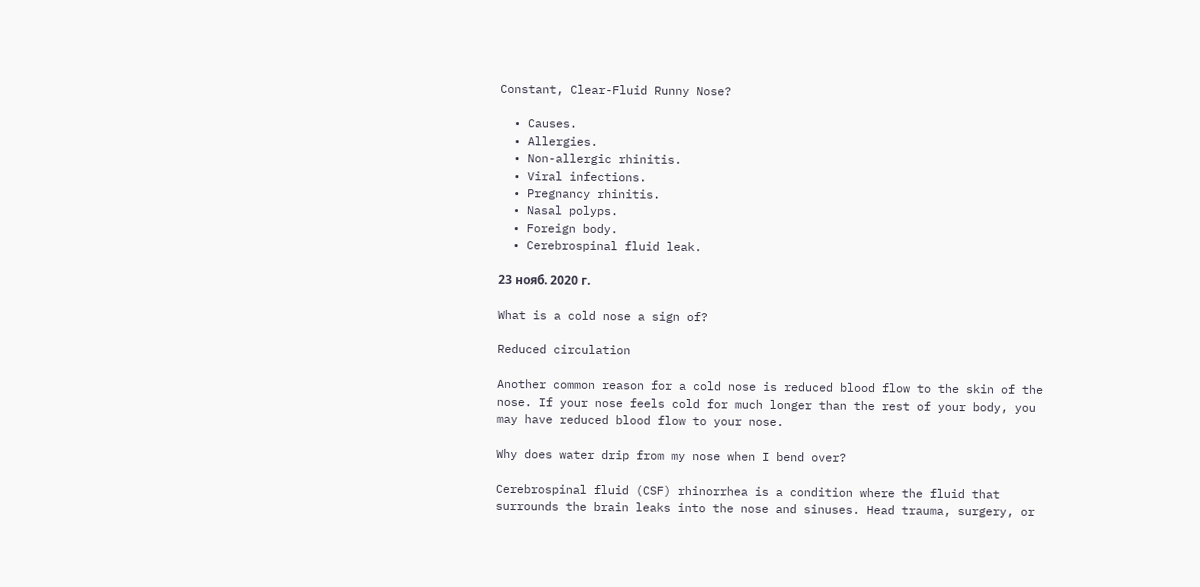Constant, Clear-Fluid Runny Nose?

  • Causes.
  • Allergies.
  • Non-allergic rhinitis.
  • Viral infections.
  • Pregnancy rhinitis.
  • Nasal polyps.
  • Foreign body.
  • Cerebrospinal fluid leak.

23 нояб. 2020 г.

What is a cold nose a sign of?

Reduced circulation

Another common reason for a cold nose is reduced blood flow to the skin of the nose. If your nose feels cold for much longer than the rest of your body, you may have reduced blood flow to your nose.

Why does water drip from my nose when I bend over?

Cerebrospinal fluid (CSF) rhinorrhea is a condition where the fluid that surrounds the brain leaks into the nose and sinuses. Head trauma, surgery, or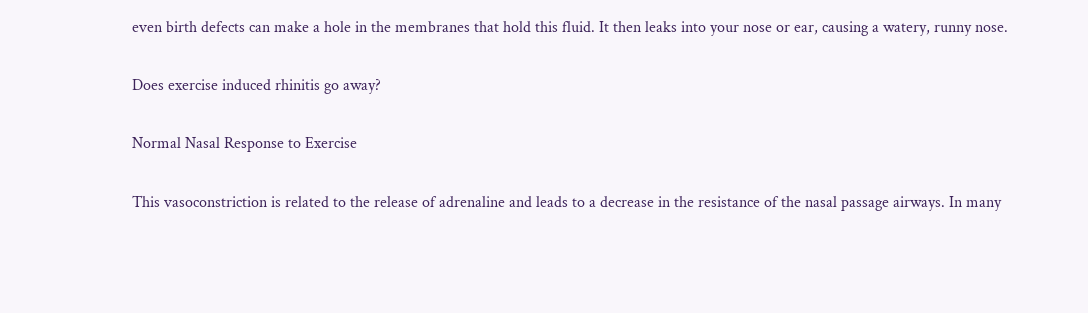even birth defects can make a hole in the membranes that hold this fluid. It then leaks into your nose or ear, causing a watery, runny nose.

Does exercise induced rhinitis go away?

Normal Nasal Response to Exercise

This vasoconstriction is related to the release of adrenaline and leads to a decrease in the resistance of the nasal passage airways. In many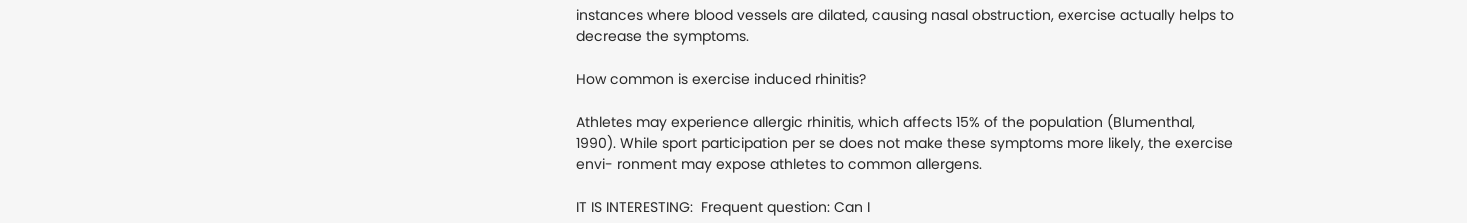instances where blood vessels are dilated, causing nasal obstruction, exercise actually helps to decrease the symptoms.

How common is exercise induced rhinitis?

Athletes may experience allergic rhinitis, which affects 15% of the population (Blumenthal, 1990). While sport participation per se does not make these symptoms more likely, the exercise envi- ronment may expose athletes to common allergens.

IT IS INTERESTING:  Frequent question: Can I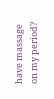have massage on my period?